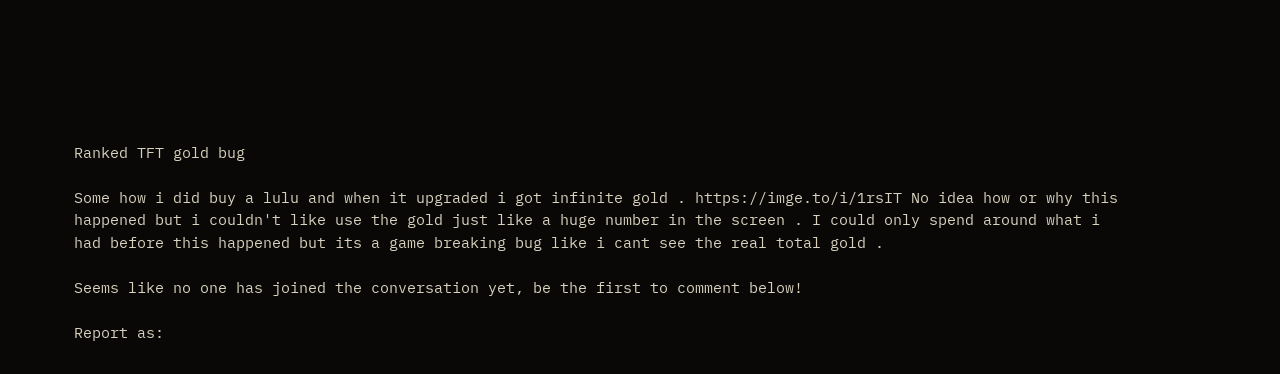Ranked TFT gold bug

Some how i did buy a lulu and when it upgraded i got infinite gold . https://imge.to/i/1rsIT No idea how or why this happened but i couldn't like use the gold just like a huge number in the screen . I could only spend around what i had before this happened but its a game breaking bug like i cant see the real total gold .

Seems like no one has joined the conversation yet, be the first to comment below!

Report as: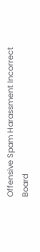Offensive Spam Harassment Incorrect Board